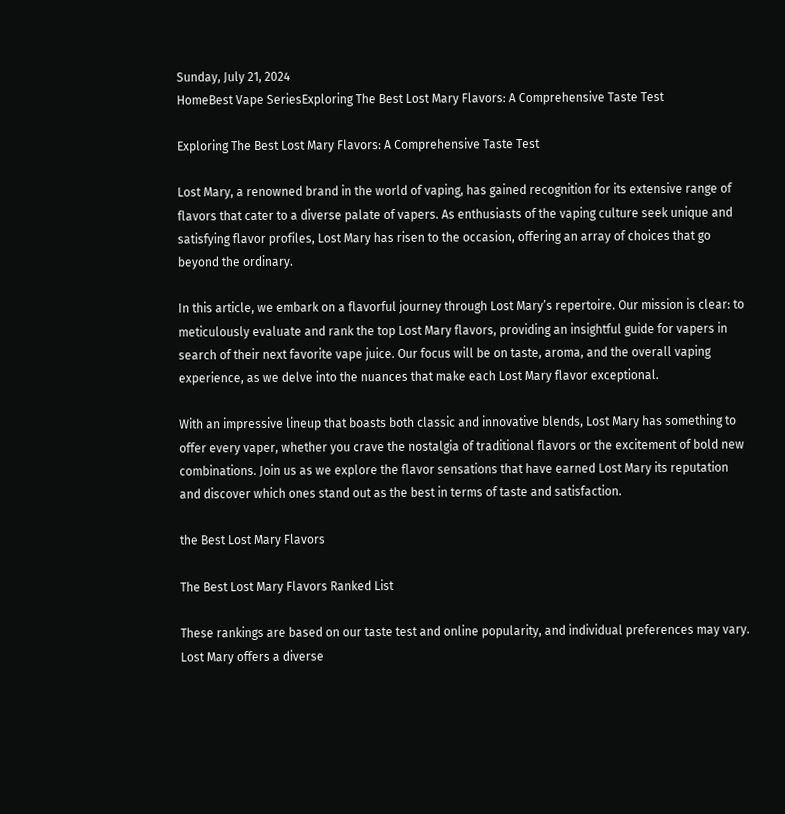Sunday, July 21, 2024
HomeBest Vape SeriesExploring The Best Lost Mary Flavors: A Comprehensive Taste Test

Exploring The Best Lost Mary Flavors: A Comprehensive Taste Test

Lost Mary, a renowned brand in the world of vaping, has gained recognition for its extensive range of flavors that cater to a diverse palate of vapers. As enthusiasts of the vaping culture seek unique and satisfying flavor profiles, Lost Mary has risen to the occasion, offering an array of choices that go beyond the ordinary.

In this article, we embark on a flavorful journey through Lost Mary’s repertoire. Our mission is clear: to meticulously evaluate and rank the top Lost Mary flavors, providing an insightful guide for vapers in search of their next favorite vape juice. Our focus will be on taste, aroma, and the overall vaping experience, as we delve into the nuances that make each Lost Mary flavor exceptional.

With an impressive lineup that boasts both classic and innovative blends, Lost Mary has something to offer every vaper, whether you crave the nostalgia of traditional flavors or the excitement of bold new combinations. Join us as we explore the flavor sensations that have earned Lost Mary its reputation and discover which ones stand out as the best in terms of taste and satisfaction.

the Best Lost Mary Flavors

The Best Lost Mary Flavors Ranked List

These rankings are based on our taste test and online popularity, and individual preferences may vary. Lost Mary offers a diverse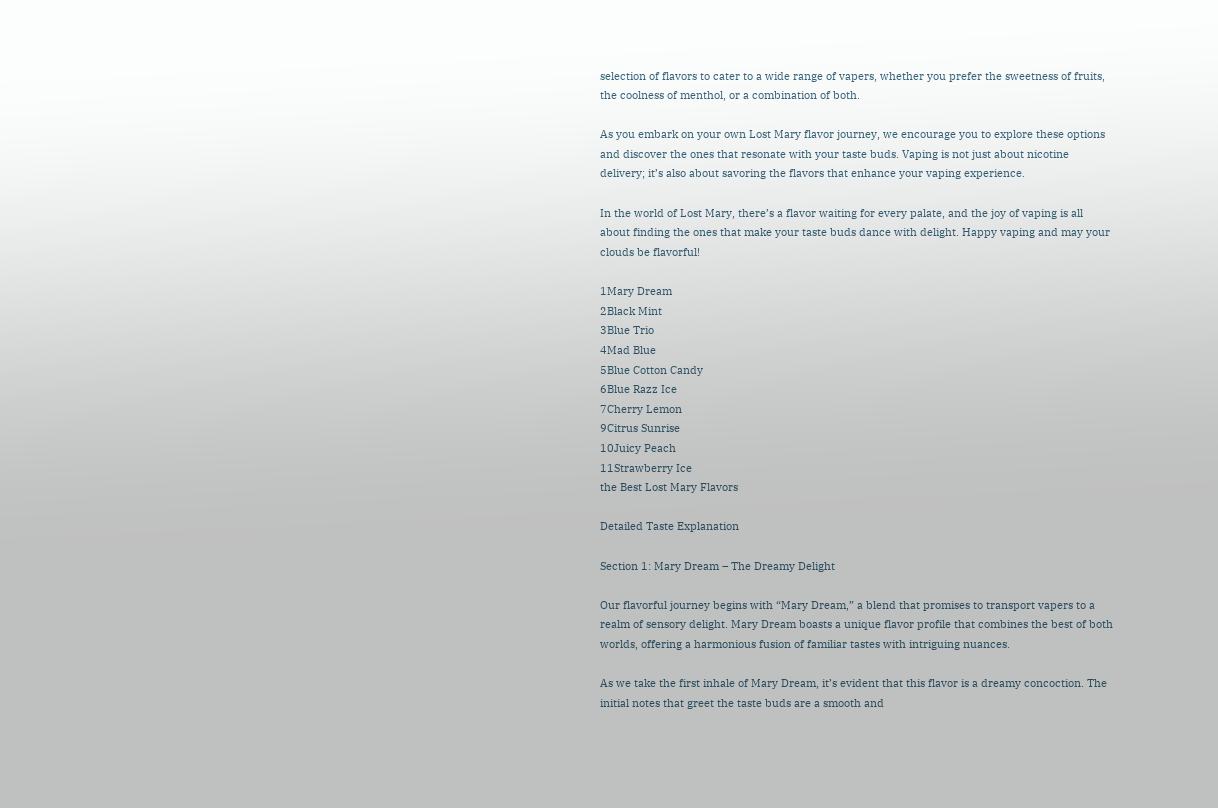selection of flavors to cater to a wide range of vapers, whether you prefer the sweetness of fruits, the coolness of menthol, or a combination of both.

As you embark on your own Lost Mary flavor journey, we encourage you to explore these options and discover the ones that resonate with your taste buds. Vaping is not just about nicotine delivery; it’s also about savoring the flavors that enhance your vaping experience.

In the world of Lost Mary, there’s a flavor waiting for every palate, and the joy of vaping is all about finding the ones that make your taste buds dance with delight. Happy vaping and may your clouds be flavorful!

1Mary Dream
2Black Mint
3Blue Trio
4Mad Blue
5Blue Cotton Candy
6Blue Razz Ice
7Cherry Lemon
9Citrus Sunrise
10Juicy Peach
11Strawberry Ice
the Best Lost Mary Flavors

Detailed Taste Explanation

Section 1: Mary Dream – The Dreamy Delight

Our flavorful journey begins with “Mary Dream,” a blend that promises to transport vapers to a realm of sensory delight. Mary Dream boasts a unique flavor profile that combines the best of both worlds, offering a harmonious fusion of familiar tastes with intriguing nuances.

As we take the first inhale of Mary Dream, it’s evident that this flavor is a dreamy concoction. The initial notes that greet the taste buds are a smooth and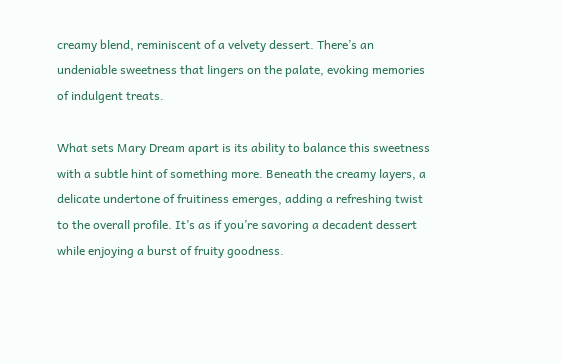creamy blend, reminiscent of a velvety dessert. There’s an undeniable sweetness that lingers on the palate, evoking memories of indulgent treats.

What sets Mary Dream apart is its ability to balance this sweetness with a subtle hint of something more. Beneath the creamy layers, a delicate undertone of fruitiness emerges, adding a refreshing twist to the overall profile. It’s as if you’re savoring a decadent dessert while enjoying a burst of fruity goodness.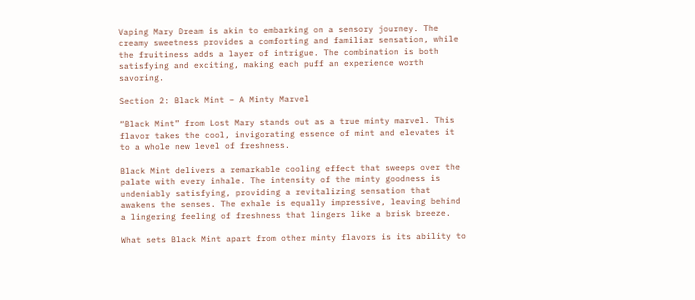Vaping Mary Dream is akin to embarking on a sensory journey. The creamy sweetness provides a comforting and familiar sensation, while the fruitiness adds a layer of intrigue. The combination is both satisfying and exciting, making each puff an experience worth savoring.

Section 2: Black Mint – A Minty Marvel

“Black Mint” from Lost Mary stands out as a true minty marvel. This flavor takes the cool, invigorating essence of mint and elevates it to a whole new level of freshness.

Black Mint delivers a remarkable cooling effect that sweeps over the palate with every inhale. The intensity of the minty goodness is undeniably satisfying, providing a revitalizing sensation that awakens the senses. The exhale is equally impressive, leaving behind a lingering feeling of freshness that lingers like a brisk breeze.

What sets Black Mint apart from other minty flavors is its ability to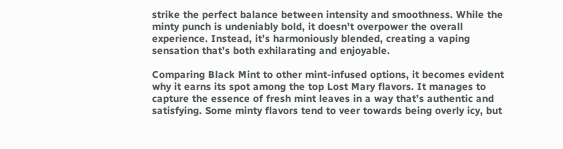strike the perfect balance between intensity and smoothness. While the minty punch is undeniably bold, it doesn’t overpower the overall experience. Instead, it’s harmoniously blended, creating a vaping sensation that’s both exhilarating and enjoyable.

Comparing Black Mint to other mint-infused options, it becomes evident why it earns its spot among the top Lost Mary flavors. It manages to capture the essence of fresh mint leaves in a way that’s authentic and satisfying. Some minty flavors tend to veer towards being overly icy, but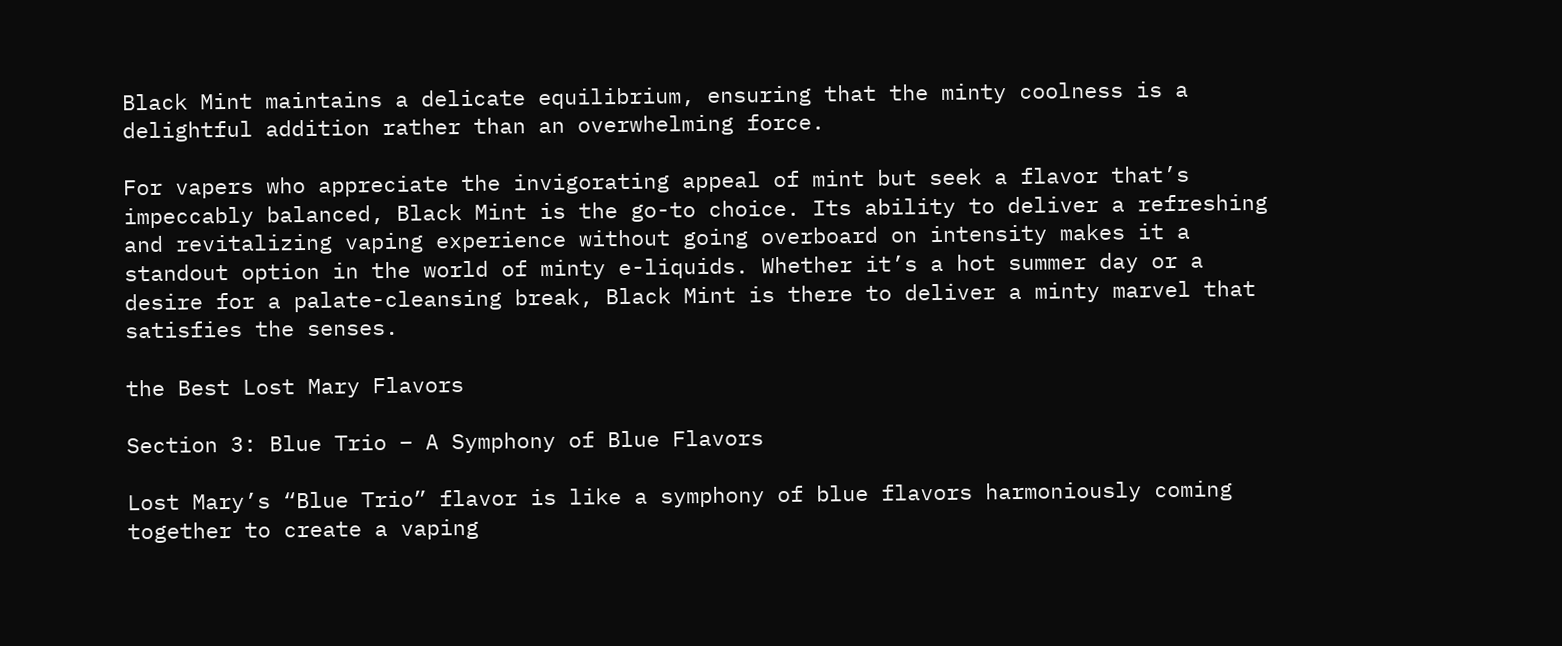Black Mint maintains a delicate equilibrium, ensuring that the minty coolness is a delightful addition rather than an overwhelming force.

For vapers who appreciate the invigorating appeal of mint but seek a flavor that’s impeccably balanced, Black Mint is the go-to choice. Its ability to deliver a refreshing and revitalizing vaping experience without going overboard on intensity makes it a standout option in the world of minty e-liquids. Whether it’s a hot summer day or a desire for a palate-cleansing break, Black Mint is there to deliver a minty marvel that satisfies the senses.

the Best Lost Mary Flavors

Section 3: Blue Trio – A Symphony of Blue Flavors

Lost Mary’s “Blue Trio” flavor is like a symphony of blue flavors harmoniously coming together to create a vaping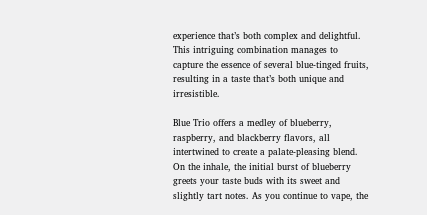experience that’s both complex and delightful. This intriguing combination manages to capture the essence of several blue-tinged fruits, resulting in a taste that’s both unique and irresistible.

Blue Trio offers a medley of blueberry, raspberry, and blackberry flavors, all intertwined to create a palate-pleasing blend. On the inhale, the initial burst of blueberry greets your taste buds with its sweet and slightly tart notes. As you continue to vape, the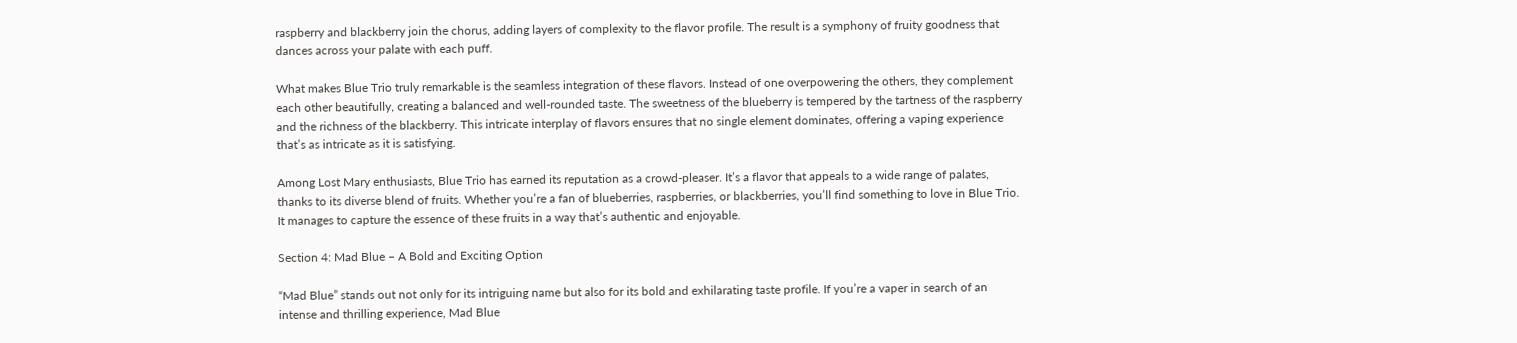raspberry and blackberry join the chorus, adding layers of complexity to the flavor profile. The result is a symphony of fruity goodness that dances across your palate with each puff.

What makes Blue Trio truly remarkable is the seamless integration of these flavors. Instead of one overpowering the others, they complement each other beautifully, creating a balanced and well-rounded taste. The sweetness of the blueberry is tempered by the tartness of the raspberry and the richness of the blackberry. This intricate interplay of flavors ensures that no single element dominates, offering a vaping experience that’s as intricate as it is satisfying.

Among Lost Mary enthusiasts, Blue Trio has earned its reputation as a crowd-pleaser. It’s a flavor that appeals to a wide range of palates, thanks to its diverse blend of fruits. Whether you’re a fan of blueberries, raspberries, or blackberries, you’ll find something to love in Blue Trio. It manages to capture the essence of these fruits in a way that’s authentic and enjoyable.

Section 4: Mad Blue – A Bold and Exciting Option

“Mad Blue” stands out not only for its intriguing name but also for its bold and exhilarating taste profile. If you’re a vaper in search of an intense and thrilling experience, Mad Blue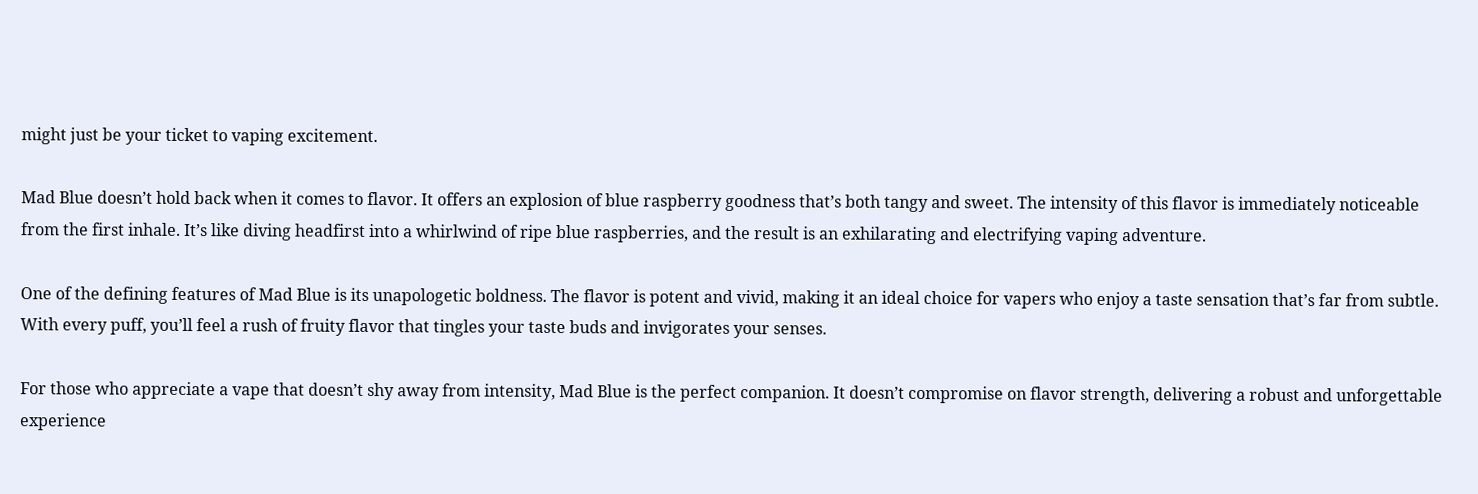might just be your ticket to vaping excitement.

Mad Blue doesn’t hold back when it comes to flavor. It offers an explosion of blue raspberry goodness that’s both tangy and sweet. The intensity of this flavor is immediately noticeable from the first inhale. It’s like diving headfirst into a whirlwind of ripe blue raspberries, and the result is an exhilarating and electrifying vaping adventure.

One of the defining features of Mad Blue is its unapologetic boldness. The flavor is potent and vivid, making it an ideal choice for vapers who enjoy a taste sensation that’s far from subtle. With every puff, you’ll feel a rush of fruity flavor that tingles your taste buds and invigorates your senses.

For those who appreciate a vape that doesn’t shy away from intensity, Mad Blue is the perfect companion. It doesn’t compromise on flavor strength, delivering a robust and unforgettable experience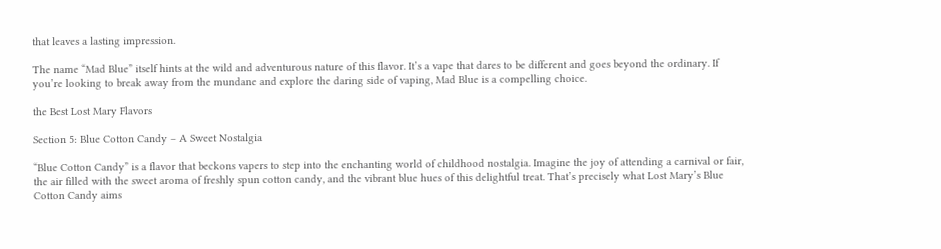that leaves a lasting impression.

The name “Mad Blue” itself hints at the wild and adventurous nature of this flavor. It’s a vape that dares to be different and goes beyond the ordinary. If you’re looking to break away from the mundane and explore the daring side of vaping, Mad Blue is a compelling choice.

the Best Lost Mary Flavors

Section 5: Blue Cotton Candy – A Sweet Nostalgia

“Blue Cotton Candy” is a flavor that beckons vapers to step into the enchanting world of childhood nostalgia. Imagine the joy of attending a carnival or fair, the air filled with the sweet aroma of freshly spun cotton candy, and the vibrant blue hues of this delightful treat. That’s precisely what Lost Mary’s Blue Cotton Candy aims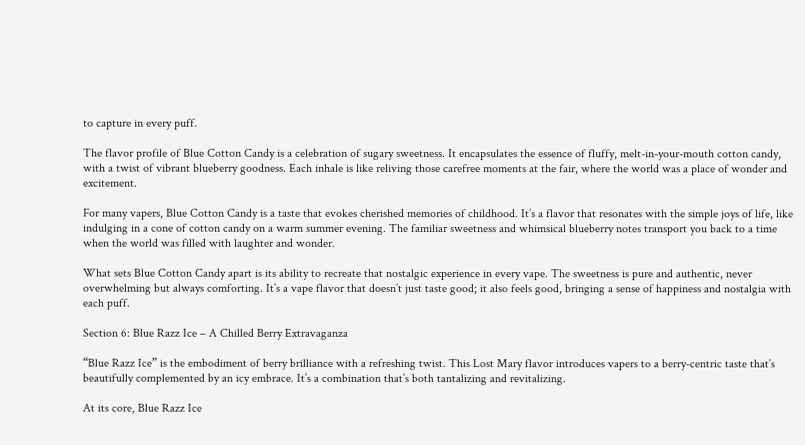to capture in every puff.

The flavor profile of Blue Cotton Candy is a celebration of sugary sweetness. It encapsulates the essence of fluffy, melt-in-your-mouth cotton candy, with a twist of vibrant blueberry goodness. Each inhale is like reliving those carefree moments at the fair, where the world was a place of wonder and excitement.

For many vapers, Blue Cotton Candy is a taste that evokes cherished memories of childhood. It’s a flavor that resonates with the simple joys of life, like indulging in a cone of cotton candy on a warm summer evening. The familiar sweetness and whimsical blueberry notes transport you back to a time when the world was filled with laughter and wonder.

What sets Blue Cotton Candy apart is its ability to recreate that nostalgic experience in every vape. The sweetness is pure and authentic, never overwhelming but always comforting. It’s a vape flavor that doesn’t just taste good; it also feels good, bringing a sense of happiness and nostalgia with each puff.

Section 6: Blue Razz Ice – A Chilled Berry Extravaganza

“Blue Razz Ice” is the embodiment of berry brilliance with a refreshing twist. This Lost Mary flavor introduces vapers to a berry-centric taste that’s beautifully complemented by an icy embrace. It’s a combination that’s both tantalizing and revitalizing.

At its core, Blue Razz Ice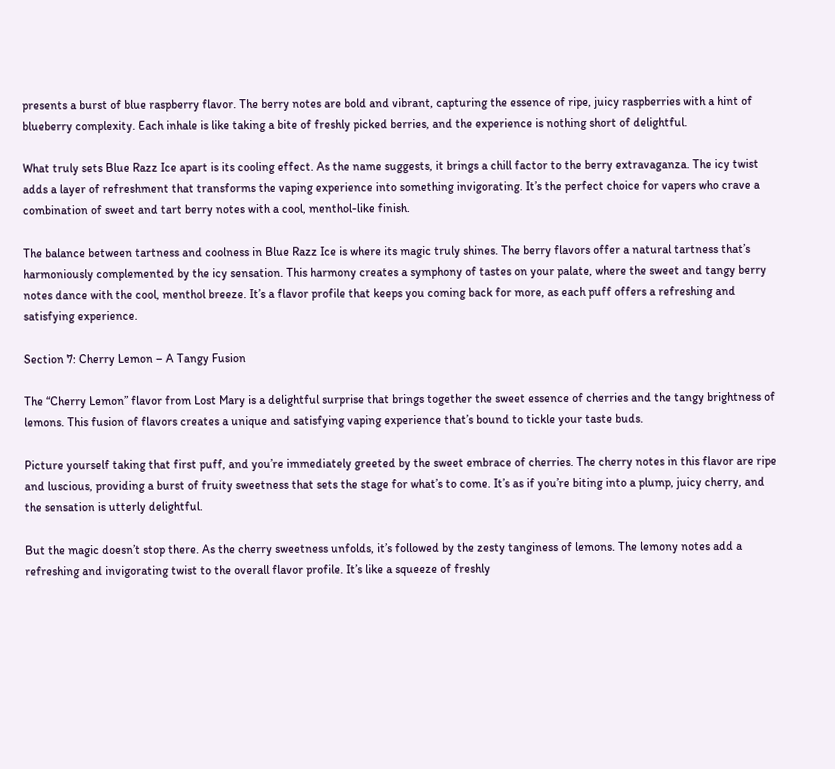presents a burst of blue raspberry flavor. The berry notes are bold and vibrant, capturing the essence of ripe, juicy raspberries with a hint of blueberry complexity. Each inhale is like taking a bite of freshly picked berries, and the experience is nothing short of delightful.

What truly sets Blue Razz Ice apart is its cooling effect. As the name suggests, it brings a chill factor to the berry extravaganza. The icy twist adds a layer of refreshment that transforms the vaping experience into something invigorating. It’s the perfect choice for vapers who crave a combination of sweet and tart berry notes with a cool, menthol-like finish.

The balance between tartness and coolness in Blue Razz Ice is where its magic truly shines. The berry flavors offer a natural tartness that’s harmoniously complemented by the icy sensation. This harmony creates a symphony of tastes on your palate, where the sweet and tangy berry notes dance with the cool, menthol breeze. It’s a flavor profile that keeps you coming back for more, as each puff offers a refreshing and satisfying experience.

Section 7: Cherry Lemon – A Tangy Fusion

The “Cherry Lemon” flavor from Lost Mary is a delightful surprise that brings together the sweet essence of cherries and the tangy brightness of lemons. This fusion of flavors creates a unique and satisfying vaping experience that’s bound to tickle your taste buds.

Picture yourself taking that first puff, and you’re immediately greeted by the sweet embrace of cherries. The cherry notes in this flavor are ripe and luscious, providing a burst of fruity sweetness that sets the stage for what’s to come. It’s as if you’re biting into a plump, juicy cherry, and the sensation is utterly delightful.

But the magic doesn’t stop there. As the cherry sweetness unfolds, it’s followed by the zesty tanginess of lemons. The lemony notes add a refreshing and invigorating twist to the overall flavor profile. It’s like a squeeze of freshly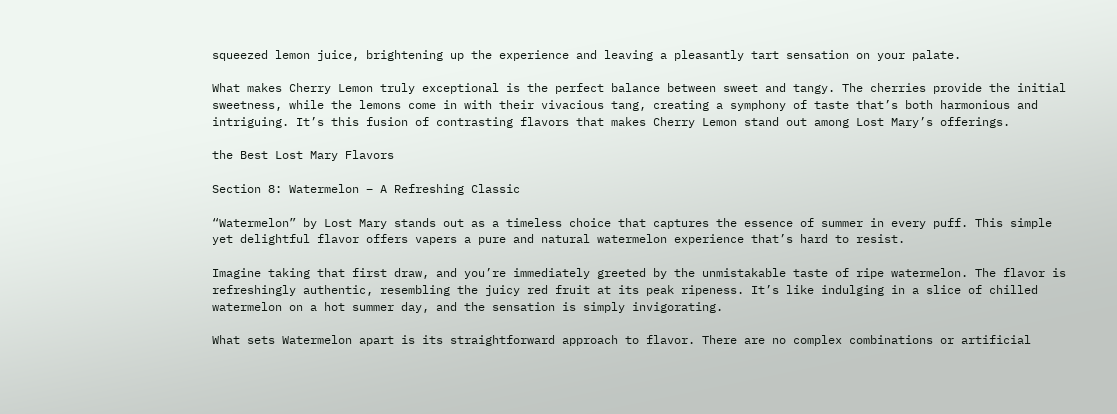squeezed lemon juice, brightening up the experience and leaving a pleasantly tart sensation on your palate.

What makes Cherry Lemon truly exceptional is the perfect balance between sweet and tangy. The cherries provide the initial sweetness, while the lemons come in with their vivacious tang, creating a symphony of taste that’s both harmonious and intriguing. It’s this fusion of contrasting flavors that makes Cherry Lemon stand out among Lost Mary’s offerings.

the Best Lost Mary Flavors

Section 8: Watermelon – A Refreshing Classic

“Watermelon” by Lost Mary stands out as a timeless choice that captures the essence of summer in every puff. This simple yet delightful flavor offers vapers a pure and natural watermelon experience that’s hard to resist.

Imagine taking that first draw, and you’re immediately greeted by the unmistakable taste of ripe watermelon. The flavor is refreshingly authentic, resembling the juicy red fruit at its peak ripeness. It’s like indulging in a slice of chilled watermelon on a hot summer day, and the sensation is simply invigorating.

What sets Watermelon apart is its straightforward approach to flavor. There are no complex combinations or artificial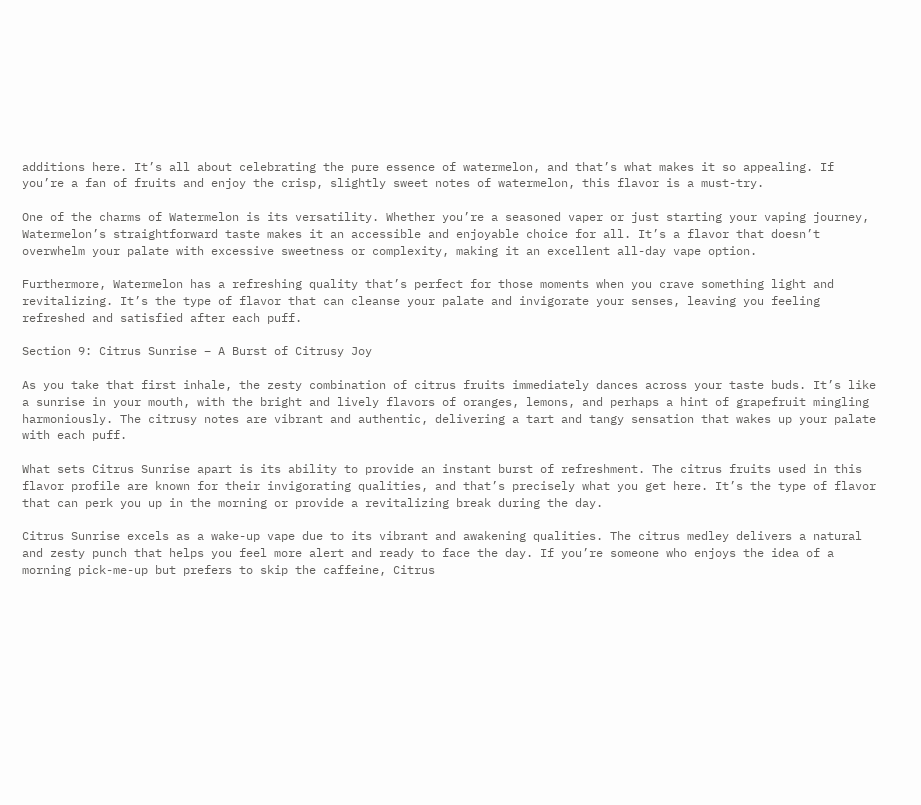additions here. It’s all about celebrating the pure essence of watermelon, and that’s what makes it so appealing. If you’re a fan of fruits and enjoy the crisp, slightly sweet notes of watermelon, this flavor is a must-try.

One of the charms of Watermelon is its versatility. Whether you’re a seasoned vaper or just starting your vaping journey, Watermelon’s straightforward taste makes it an accessible and enjoyable choice for all. It’s a flavor that doesn’t overwhelm your palate with excessive sweetness or complexity, making it an excellent all-day vape option.

Furthermore, Watermelon has a refreshing quality that’s perfect for those moments when you crave something light and revitalizing. It’s the type of flavor that can cleanse your palate and invigorate your senses, leaving you feeling refreshed and satisfied after each puff.

Section 9: Citrus Sunrise – A Burst of Citrusy Joy

As you take that first inhale, the zesty combination of citrus fruits immediately dances across your taste buds. It’s like a sunrise in your mouth, with the bright and lively flavors of oranges, lemons, and perhaps a hint of grapefruit mingling harmoniously. The citrusy notes are vibrant and authentic, delivering a tart and tangy sensation that wakes up your palate with each puff.

What sets Citrus Sunrise apart is its ability to provide an instant burst of refreshment. The citrus fruits used in this flavor profile are known for their invigorating qualities, and that’s precisely what you get here. It’s the type of flavor that can perk you up in the morning or provide a revitalizing break during the day.

Citrus Sunrise excels as a wake-up vape due to its vibrant and awakening qualities. The citrus medley delivers a natural and zesty punch that helps you feel more alert and ready to face the day. If you’re someone who enjoys the idea of a morning pick-me-up but prefers to skip the caffeine, Citrus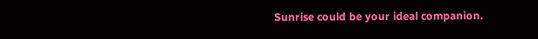Sunrise could be your ideal companion.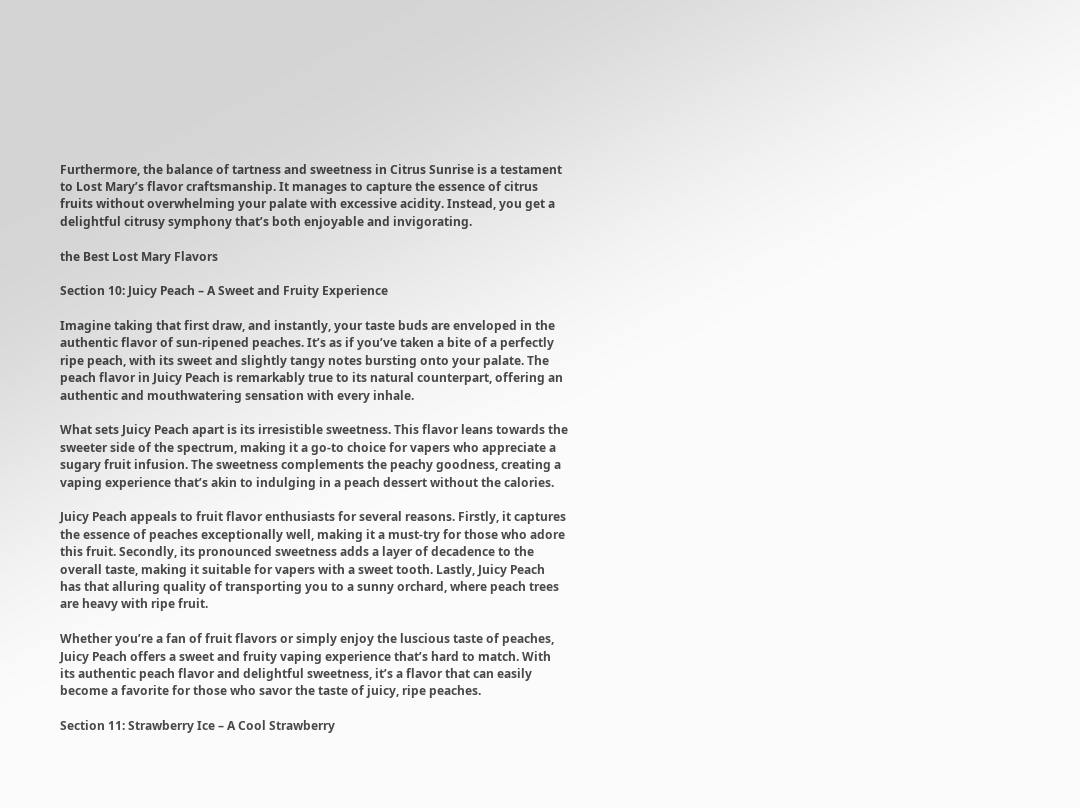Furthermore, the balance of tartness and sweetness in Citrus Sunrise is a testament to Lost Mary’s flavor craftsmanship. It manages to capture the essence of citrus fruits without overwhelming your palate with excessive acidity. Instead, you get a delightful citrusy symphony that’s both enjoyable and invigorating.

the Best Lost Mary Flavors

Section 10: Juicy Peach – A Sweet and Fruity Experience

Imagine taking that first draw, and instantly, your taste buds are enveloped in the authentic flavor of sun-ripened peaches. It’s as if you’ve taken a bite of a perfectly ripe peach, with its sweet and slightly tangy notes bursting onto your palate. The peach flavor in Juicy Peach is remarkably true to its natural counterpart, offering an authentic and mouthwatering sensation with every inhale.

What sets Juicy Peach apart is its irresistible sweetness. This flavor leans towards the sweeter side of the spectrum, making it a go-to choice for vapers who appreciate a sugary fruit infusion. The sweetness complements the peachy goodness, creating a vaping experience that’s akin to indulging in a peach dessert without the calories.

Juicy Peach appeals to fruit flavor enthusiasts for several reasons. Firstly, it captures the essence of peaches exceptionally well, making it a must-try for those who adore this fruit. Secondly, its pronounced sweetness adds a layer of decadence to the overall taste, making it suitable for vapers with a sweet tooth. Lastly, Juicy Peach has that alluring quality of transporting you to a sunny orchard, where peach trees are heavy with ripe fruit.

Whether you’re a fan of fruit flavors or simply enjoy the luscious taste of peaches, Juicy Peach offers a sweet and fruity vaping experience that’s hard to match. With its authentic peach flavor and delightful sweetness, it’s a flavor that can easily become a favorite for those who savor the taste of juicy, ripe peaches.

Section 11: Strawberry Ice – A Cool Strawberry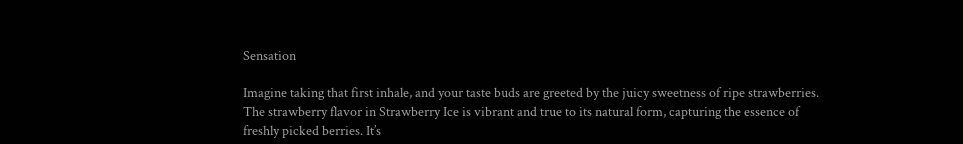Sensation

Imagine taking that first inhale, and your taste buds are greeted by the juicy sweetness of ripe strawberries. The strawberry flavor in Strawberry Ice is vibrant and true to its natural form, capturing the essence of freshly picked berries. It’s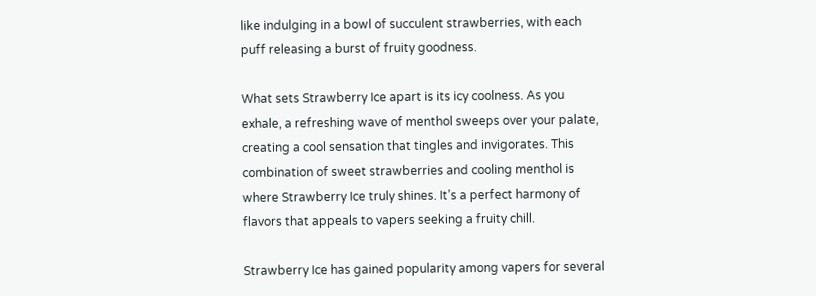like indulging in a bowl of succulent strawberries, with each puff releasing a burst of fruity goodness.

What sets Strawberry Ice apart is its icy coolness. As you exhale, a refreshing wave of menthol sweeps over your palate, creating a cool sensation that tingles and invigorates. This combination of sweet strawberries and cooling menthol is where Strawberry Ice truly shines. It’s a perfect harmony of flavors that appeals to vapers seeking a fruity chill.

Strawberry Ice has gained popularity among vapers for several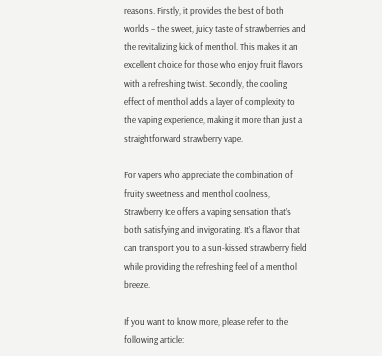reasons. Firstly, it provides the best of both worlds – the sweet, juicy taste of strawberries and the revitalizing kick of menthol. This makes it an excellent choice for those who enjoy fruit flavors with a refreshing twist. Secondly, the cooling effect of menthol adds a layer of complexity to the vaping experience, making it more than just a straightforward strawberry vape.

For vapers who appreciate the combination of fruity sweetness and menthol coolness, Strawberry Ice offers a vaping sensation that’s both satisfying and invigorating. It’s a flavor that can transport you to a sun-kissed strawberry field while providing the refreshing feel of a menthol breeze.

If you want to know more, please refer to the following article: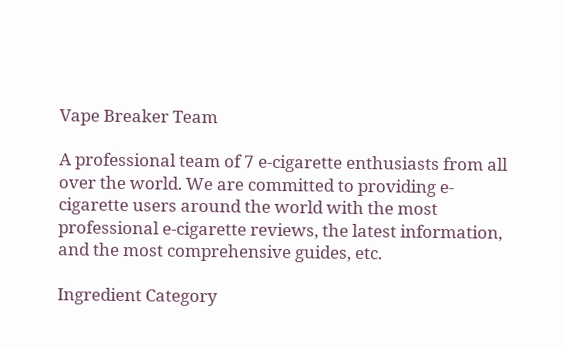Vape Breaker Team

A professional team of 7 e-cigarette enthusiasts from all over the world. We are committed to providing e-cigarette users around the world with the most professional e-cigarette reviews, the latest information, and the most comprehensive guides, etc.

Ingredient Category